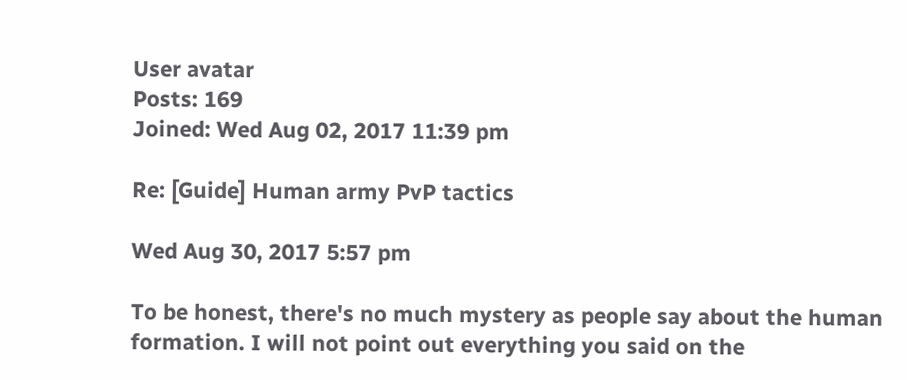User avatar
Posts: 169
Joined: Wed Aug 02, 2017 11:39 pm

Re: [Guide] Human army PvP tactics

Wed Aug 30, 2017 5:57 pm

To be honest, there's no much mystery as people say about the human formation. I will not point out everything you said on the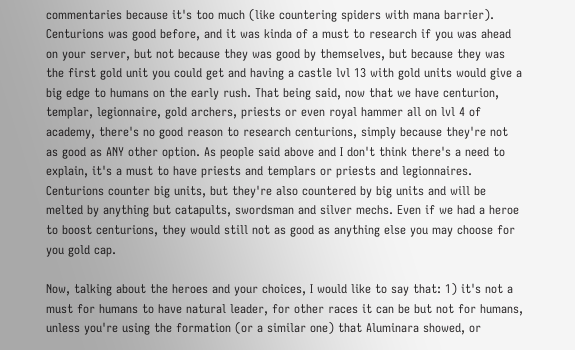commentaries because it's too much (like countering spiders with mana barrier). Centurions was good before, and it was kinda of a must to research if you was ahead on your server, but not because they was good by themselves, but because they was the first gold unit you could get and having a castle lvl 13 with gold units would give a big edge to humans on the early rush. That being said, now that we have centurion, templar, legionnaire, gold archers, priests or even royal hammer all on lvl 4 of academy, there's no good reason to research centurions, simply because they're not as good as ANY other option. As people said above and I don't think there's a need to explain, it's a must to have priests and templars or priests and legionnaires. Centurions counter big units, but they're also countered by big units and will be melted by anything but catapults, swordsman and silver mechs. Even if we had a heroe to boost centurions, they would still not as good as anything else you may choose for you gold cap.

Now, talking about the heroes and your choices, I would like to say that: 1) it's not a must for humans to have natural leader, for other races it can be but not for humans, unless you're using the formation (or a similar one) that Aluminara showed, or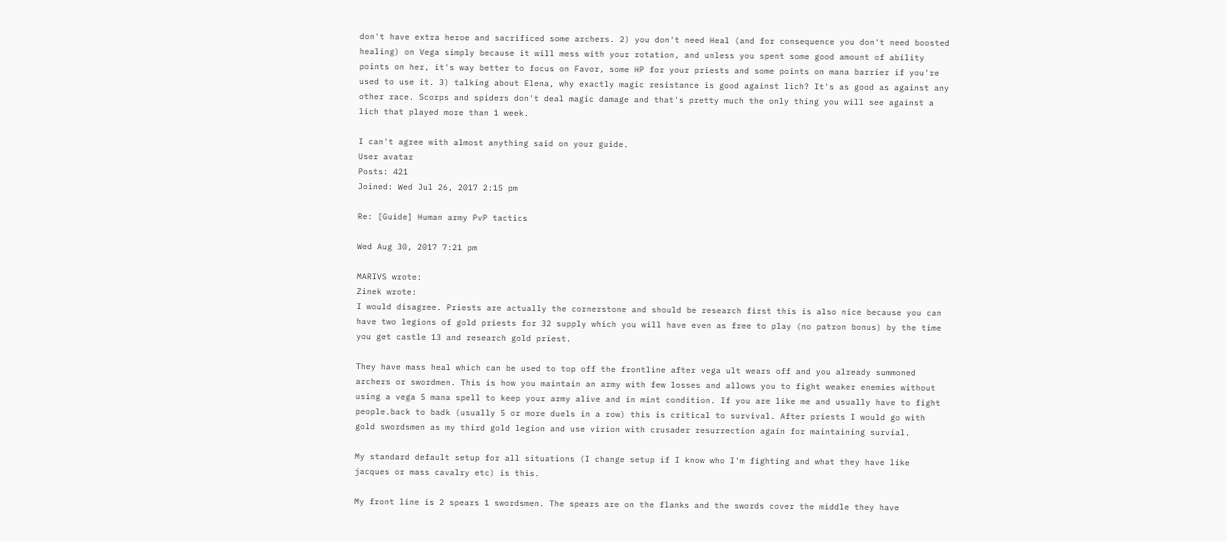don't have extra heroe and sacrificed some archers. 2) you don't need Heal (and for consequence you don't need boosted healing) on Vega simply because it will mess with your rotation, and unless you spent some good amount of ability points on her, it's way better to focus on Favor, some HP for your priests and some points on mana barrier if you're used to use it. 3) talking about Elena, why exactly magic resistance is good against lich? It's as good as against any other race. Scorps and spiders don't deal magic damage and that's pretty much the only thing you will see against a lich that played more than 1 week.

I can't agree with almost anything said on your guide.
User avatar
Posts: 421
Joined: Wed Jul 26, 2017 2:15 pm

Re: [Guide] Human army PvP tactics

Wed Aug 30, 2017 7:21 pm

MARIVS wrote:
Zinek wrote:
I would disagree. Priests are actually the cornerstone and should be research first this is also nice because you can have two legions of gold priests for 32 supply which you will have even as free to play (no patron bonus) by the time you get castle 13 and research gold priest.

They have mass heal which can be used to top off the frontline after vega ult wears off and you already summoned archers or swordmen. This is how you maintain an army with few losses and allows you to fight weaker enemies without using a vega 5 mana spell to keep your army alive and in mint condition. If you are like me and usually have to fight people.back to badk (usually 5 or more duels in a row) this is critical to survival. After priests I would go with gold swordsmen as my third gold legion and use virion with crusader resurrection again for maintaining survial.

My standard default setup for all situations (I change setup if I know who I'm fighting and what they have like jacques or mass cavalry etc) is this.

My front line is 2 spears 1 swordsmen. The spears are on the flanks and the swords cover the middle they have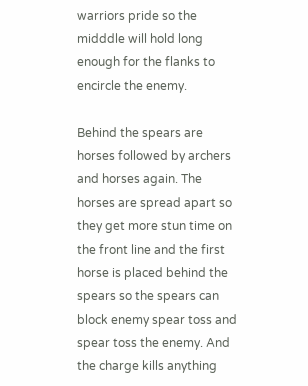warriors pride so the midddle will hold long enough for the flanks to encircle the enemy.

Behind the spears are horses followed by archers and horses again. The horses are spread apart so they get more stun time on the front line and the first horse is placed behind the spears so the spears can block enemy spear toss and spear toss the enemy. And the charge kills anything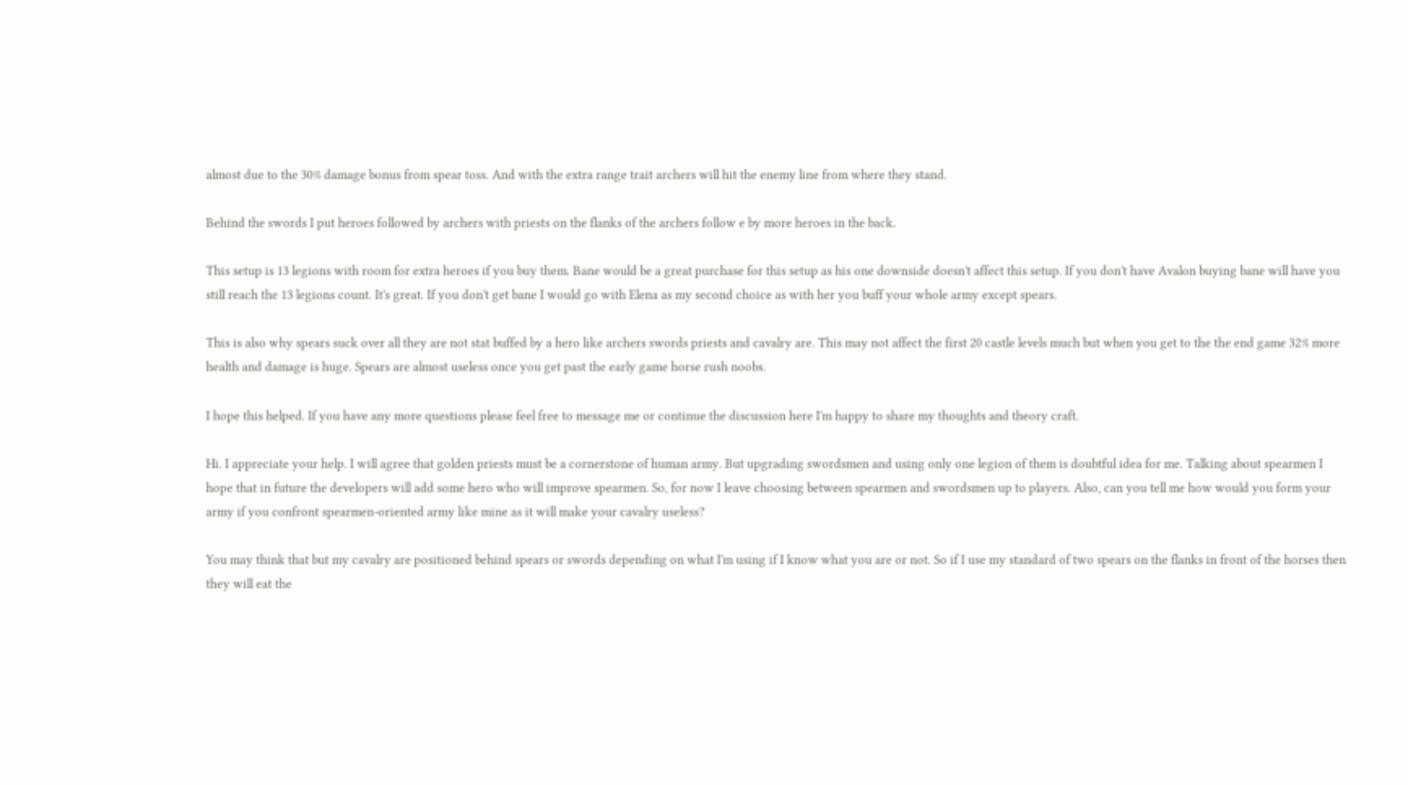almost due to the 30% damage bonus from spear toss. And with the extra range trait archers will hit the enemy line from where they stand.

Behind the swords I put heroes followed by archers with priests on the flanks of the archers follow e by more heroes in the back.

This setup is 13 legions with room for extra heroes if you buy them. Bane would be a great purchase for this setup as his one downside doesn't affect this setup. If you don't have Avalon buying bane will have you still reach the 13 legions count. It's great. If you don't get bane I would go with Elena as my second choice as with her you buff your whole army except spears.

This is also why spears suck over all they are not stat buffed by a hero like archers swords priests and cavalry are. This may not affect the first 20 castle levels much but when you get to the the end game 32% more health and damage is huge. Spears are almost useless once you get past the early game horse rush noobs.

I hope this helped. If you have any more questions please feel free to message me or continue the discussion here I'm happy to share my thoughts and theory craft.

Hi. I appreciate your help. I will agree that golden priests must be a cornerstone of human army. But upgrading swordsmen and using only one legion of them is doubtful idea for me. Talking about spearmen I hope that in future the developers will add some hero who will improve spearmen. So, for now I leave choosing between spearmen and swordsmen up to players. Also, can you tell me how would you form your army if you confront spearmen-oriented army like mine as it will make your cavalry useless?

You may think that but my cavalry are positioned behind spears or swords depending on what I'm using if I know what you are or not. So if I use my standard of two spears on the flanks in front of the horses then they will eat the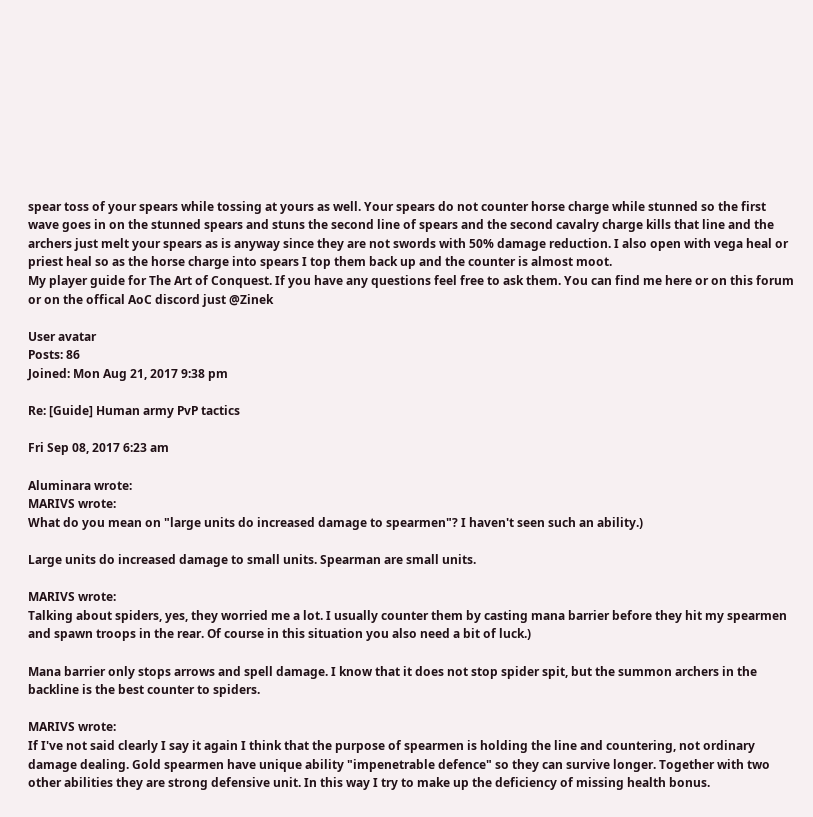spear toss of your spears while tossing at yours as well. Your spears do not counter horse charge while stunned so the first wave goes in on the stunned spears and stuns the second line of spears and the second cavalry charge kills that line and the archers just melt your spears as is anyway since they are not swords with 50% damage reduction. I also open with vega heal or priest heal so as the horse charge into spears I top them back up and the counter is almost moot.
My player guide for The Art of Conquest. If you have any questions feel free to ask them. You can find me here or on this forum or on the offical AoC discord just @Zinek

User avatar
Posts: 86
Joined: Mon Aug 21, 2017 9:38 pm

Re: [Guide] Human army PvP tactics

Fri Sep 08, 2017 6:23 am

Aluminara wrote:
MARIVS wrote:
What do you mean on "large units do increased damage to spearmen"? I haven't seen such an ability.)

Large units do increased damage to small units. Spearman are small units.

MARIVS wrote:
Talking about spiders, yes, they worried me a lot. I usually counter them by casting mana barrier before they hit my spearmen and spawn troops in the rear. Of course in this situation you also need a bit of luck.)

Mana barrier only stops arrows and spell damage. I know that it does not stop spider spit, but the summon archers in the backline is the best counter to spiders.

MARIVS wrote:
If I've not said clearly I say it again I think that the purpose of spearmen is holding the line and countering, not ordinary damage dealing. Gold spearmen have unique ability "impenetrable defence" so they can survive longer. Together with two other abilities they are strong defensive unit. In this way I try to make up the deficiency of missing health bonus.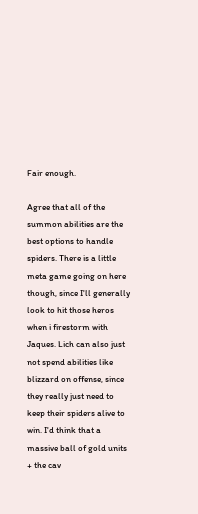Fair enough.

Agree that all of the summon abilities are the best options to handle spiders. There is a little meta game going on here though, since I'll generally look to hit those heros when i firestorm with Jaques. Lich can also just not spend abilities like blizzard on offense, since they really just need to keep their spiders alive to win. I'd think that a massive ball of gold units + the cav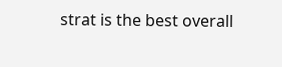strat is the best overall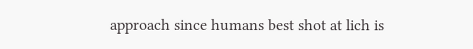approach since humans best shot at lich is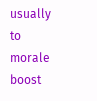usually to morale boost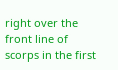right over the front line of scorps in the first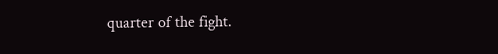quarter of the fight.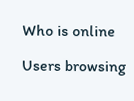Who is online

Users browsing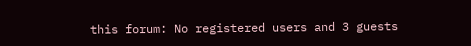this forum: No registered users and 3 guests